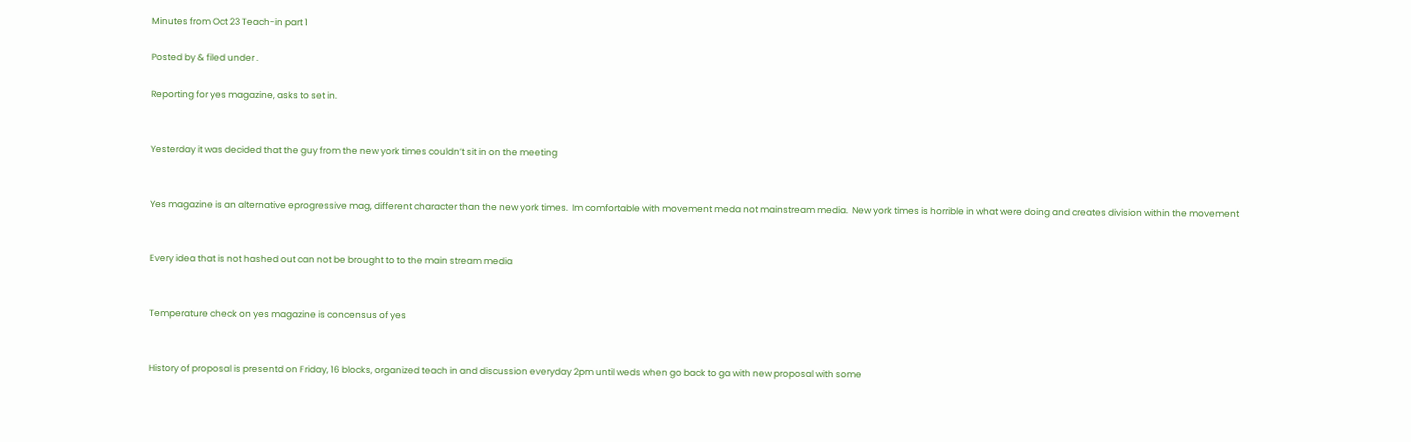Minutes from Oct 23 Teach-in part 1

Posted by & filed under .

Reporting for yes magazine, asks to set in.


Yesterday it was decided that the guy from the new york times couldn’t sit in on the meeting


Yes magazine is an alternative eprogressive mag, different character than the new york times.  Im comfortable with movement meda not mainstream media.  New york times is horrible in what were doing and creates division within the movement


Every idea that is not hashed out can not be brought to to the main stream media


Temperature check on yes magazine is concensus of yes


History of proposal is presentd on Friday, 16 blocks, organized teach in and discussion everyday 2pm until weds when go back to ga with new proposal with some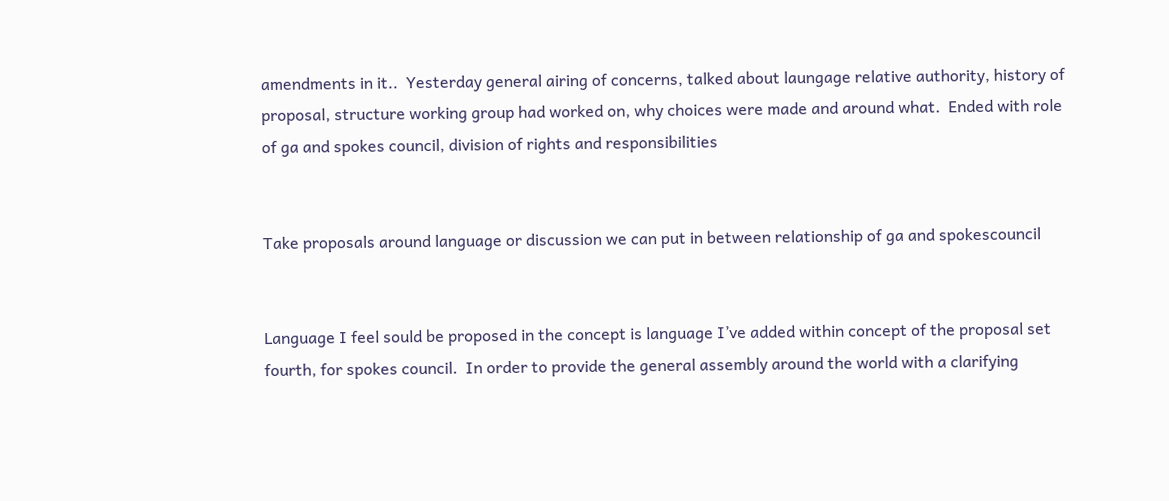amendments in it..  Yesterday general airing of concerns, talked about laungage relative authority, history of proposal, structure working group had worked on, why choices were made and around what.  Ended with role of ga and spokes council, division of rights and responsibilities


Take proposals around language or discussion we can put in between relationship of ga and spokescouncil


Language I feel sould be proposed in the concept is language I’ve added within concept of the proposal set fourth, for spokes council.  In order to provide the general assembly around the world with a clarifying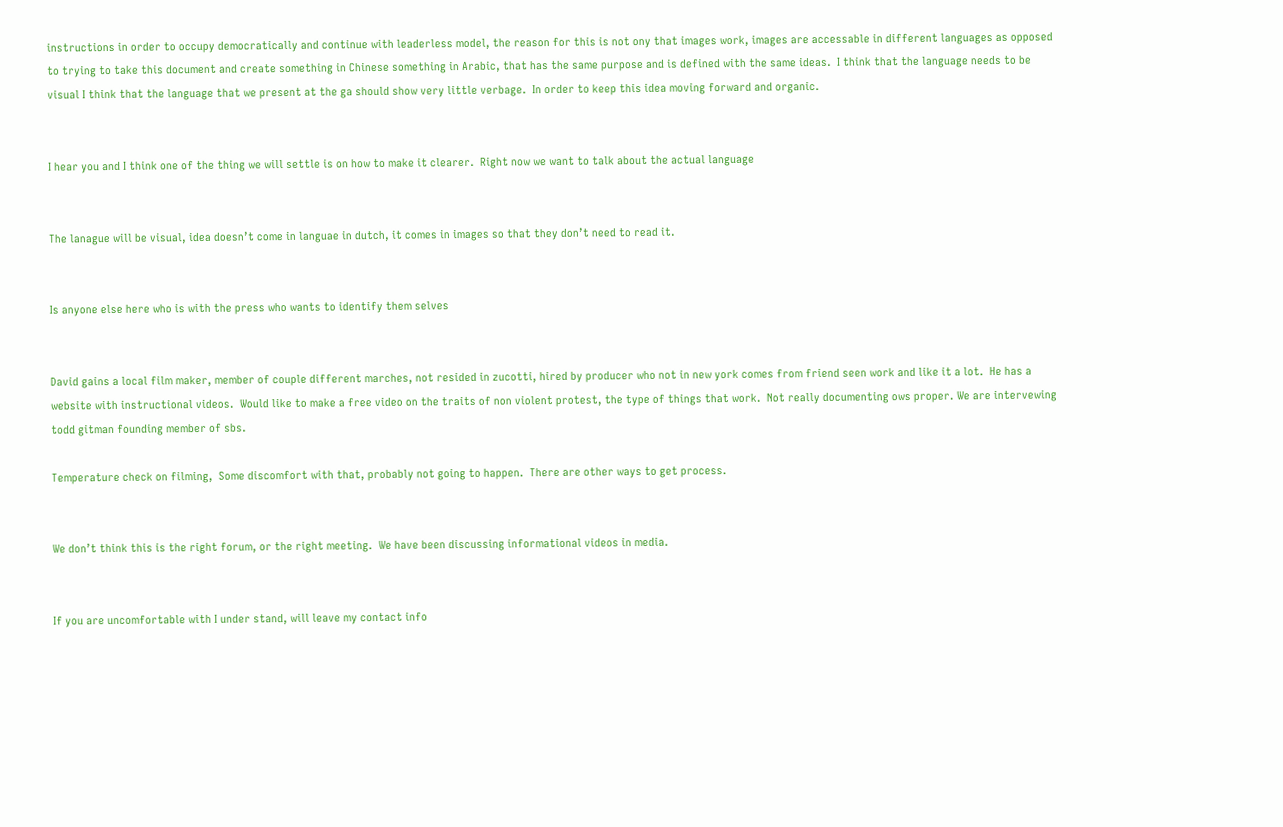instructions in order to occupy democratically and continue with leaderless model, the reason for this is not ony that images work, images are accessable in different languages as opposed to trying to take this document and create something in Chinese something in Arabic, that has the same purpose and is defined with the same ideas.  I think that the language needs to be visual I think that the language that we present at the ga should show very little verbage.  In order to keep this idea moving forward and organic.


I hear you and I think one of the thing we will settle is on how to make it clearer.  Right now we want to talk about the actual language


The lanague will be visual, idea doesn’t come in languae in dutch, it comes in images so that they don’t need to read it.


Is anyone else here who is with the press who wants to identify them selves


David gains a local film maker, member of couple different marches, not resided in zucotti, hired by producer who not in new york comes from friend seen work and like it a lot.  He has a website with instructional videos.  Would like to make a free video on the traits of non violent protest, the type of things that work.  Not really documenting ows proper. We are intervewing todd gitman founding member of sbs.

Temperature check on filming,  Some discomfort with that, probably not going to happen.  There are other ways to get process.


We don’t think this is the right forum, or the right meeting.  We have been discussing informational videos in media.


If you are uncomfortable with I under stand, will leave my contact info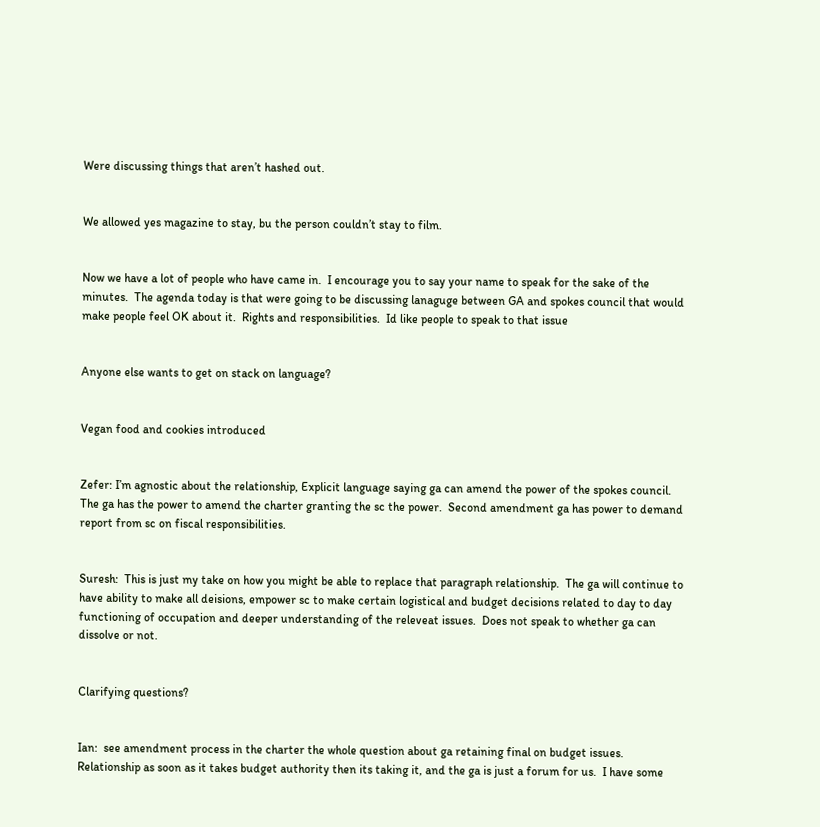Were discussing things that aren’t hashed out.


We allowed yes magazine to stay, bu the person couldn’t stay to film.


Now we have a lot of people who have came in.  I encourage you to say your name to speak for the sake of the minutes.  The agenda today is that were going to be discussing lanaguge between GA and spokes council that would make people feel OK about it.  Rights and responsibilities.  Id like people to speak to that issue


Anyone else wants to get on stack on language?


Vegan food and cookies introduced


Zefer: I’m agnostic about the relationship, Explicit language saying ga can amend the power of the spokes council.  The ga has the power to amend the charter granting the sc the power.  Second amendment ga has power to demand report from sc on fiscal responsibilities.


Suresh:  This is just my take on how you might be able to replace that paragraph relationship.  The ga will continue to have ability to make all deisions, empower sc to make certain logistical and budget decisions related to day to day functioning of occupation and deeper understanding of the releveat issues.  Does not speak to whether ga can dissolve or not.


Clarifying questions?


Ian:  see amendment process in the charter the whole question about ga retaining final on budget issues.  Relationship as soon as it takes budget authority then its taking it, and the ga is just a forum for us.  I have some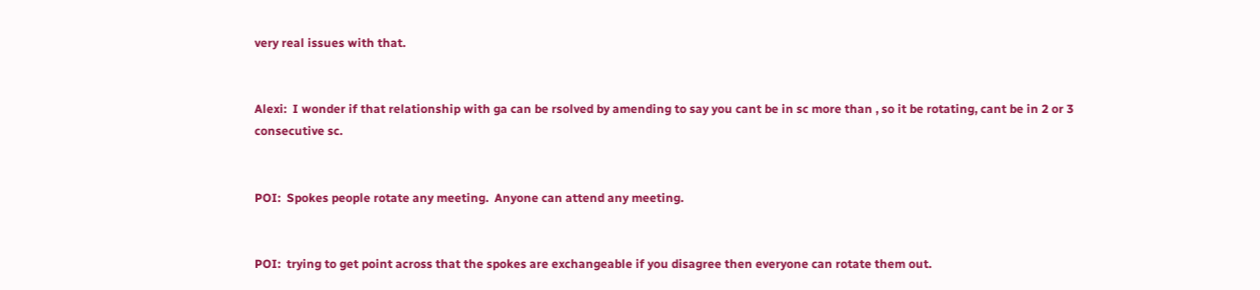very real issues with that.


Alexi:  I wonder if that relationship with ga can be rsolved by amending to say you cant be in sc more than , so it be rotating, cant be in 2 or 3 consecutive sc.


POI:  Spokes people rotate any meeting.  Anyone can attend any meeting.


POI:  trying to get point across that the spokes are exchangeable if you disagree then everyone can rotate them out.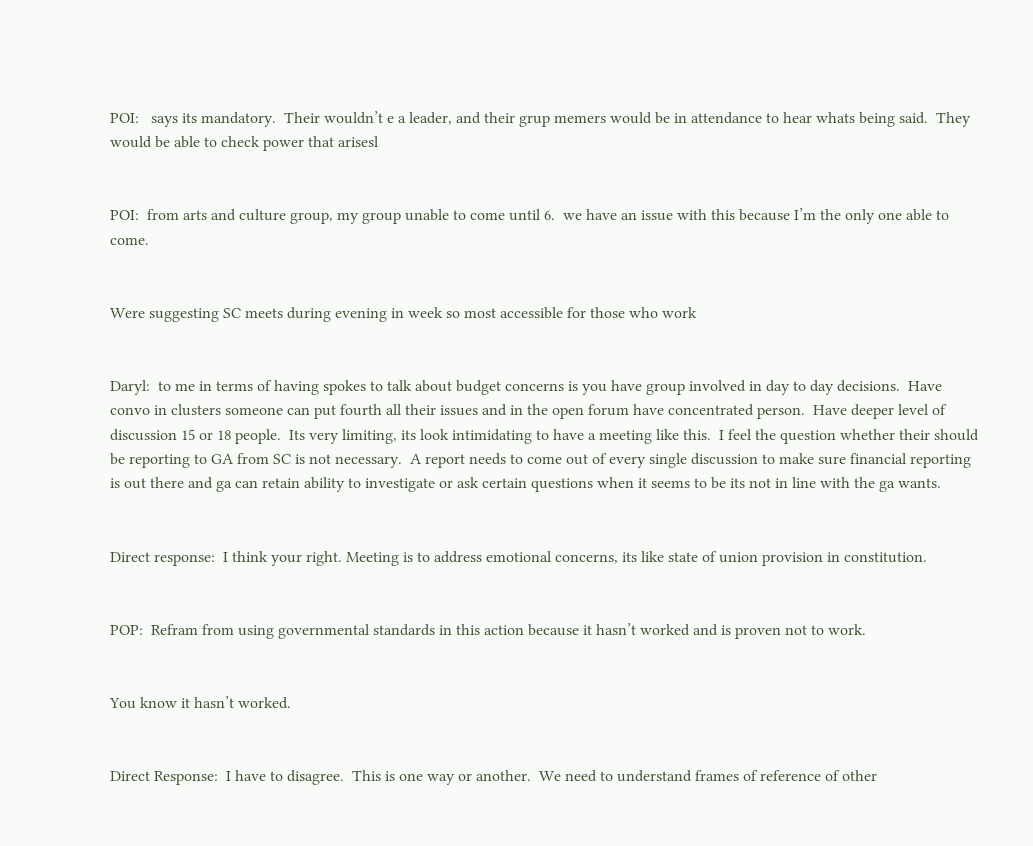POI:   says its mandatory.  Their wouldn’t e a leader, and their grup memers would be in attendance to hear whats being said.  They would be able to check power that arisesl


POI:  from arts and culture group, my group unable to come until 6.  we have an issue with this because I’m the only one able to come.


Were suggesting SC meets during evening in week so most accessible for those who work


Daryl:  to me in terms of having spokes to talk about budget concerns is you have group involved in day to day decisions.  Have convo in clusters someone can put fourth all their issues and in the open forum have concentrated person.  Have deeper level of discussion 15 or 18 people.  Its very limiting, its look intimidating to have a meeting like this.  I feel the question whether their should be reporting to GA from SC is not necessary.  A report needs to come out of every single discussion to make sure financial reporting is out there and ga can retain ability to investigate or ask certain questions when it seems to be its not in line with the ga wants.


Direct response:  I think your right. Meeting is to address emotional concerns, its like state of union provision in constitution.


POP:  Refram from using governmental standards in this action because it hasn’t worked and is proven not to work.


You know it hasn’t worked.


Direct Response:  I have to disagree.  This is one way or another.  We need to understand frames of reference of other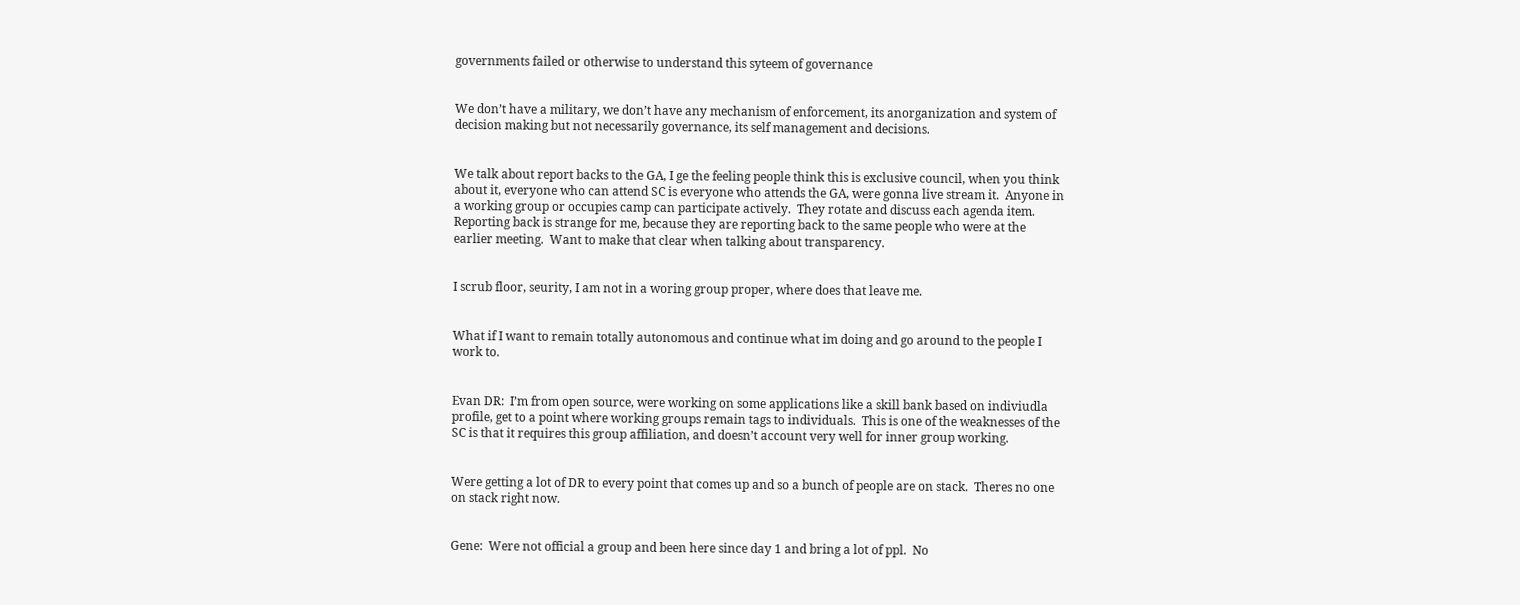governments failed or otherwise to understand this syteem of governance


We don’t have a military, we don’t have any mechanism of enforcement, its anorganization and system of decision making but not necessarily governance, its self management and decisions.


We talk about report backs to the GA, I ge the feeling people think this is exclusive council, when you think about it, everyone who can attend SC is everyone who attends the GA, were gonna live stream it.  Anyone in a working group or occupies camp can participate actively.  They rotate and discuss each agenda item.  Reporting back is strange for me, because they are reporting back to the same people who were at the earlier meeting.  Want to make that clear when talking about transparency.


I scrub floor, seurity, I am not in a woring group proper, where does that leave me.


What if I want to remain totally autonomous and continue what im doing and go around to the people I work to.


Evan DR:  I’m from open source, were working on some applications like a skill bank based on indiviudla profile, get to a point where working groups remain tags to individuals.  This is one of the weaknesses of the SC is that it requires this group affiliation, and doesn’t account very well for inner group working.


Were getting a lot of DR to every point that comes up and so a bunch of people are on stack.  Theres no one on stack right now.


Gene:  Were not official a group and been here since day 1 and bring a lot of ppl.  No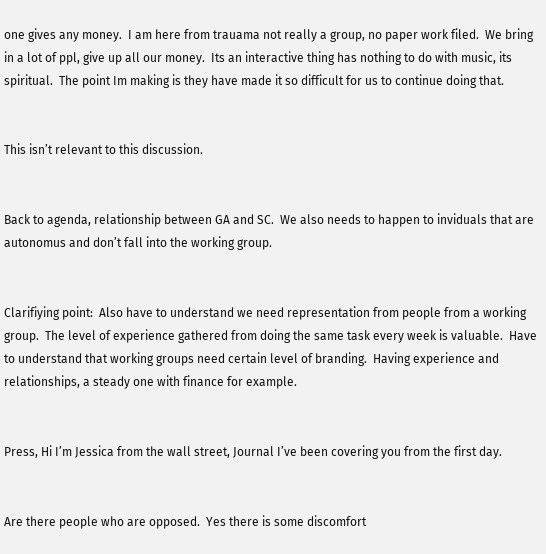one gives any money.  I am here from trauama not really a group, no paper work filed.  We bring in a lot of ppl, give up all our money.  Its an interactive thing has nothing to do with music, its spiritual.  The point Im making is they have made it so difficult for us to continue doing that.


This isn’t relevant to this discussion.


Back to agenda, relationship between GA and SC.  We also needs to happen to inviduals that are autonomus and don’t fall into the working group.


Clarifiying point:  Also have to understand we need representation from people from a working group.  The level of experience gathered from doing the same task every week is valuable.  Have to understand that working groups need certain level of branding.  Having experience and relationships, a steady one with finance for example.


Press, Hi I’m Jessica from the wall street, Journal I’ve been covering you from the first day.


Are there people who are opposed.  Yes there is some discomfort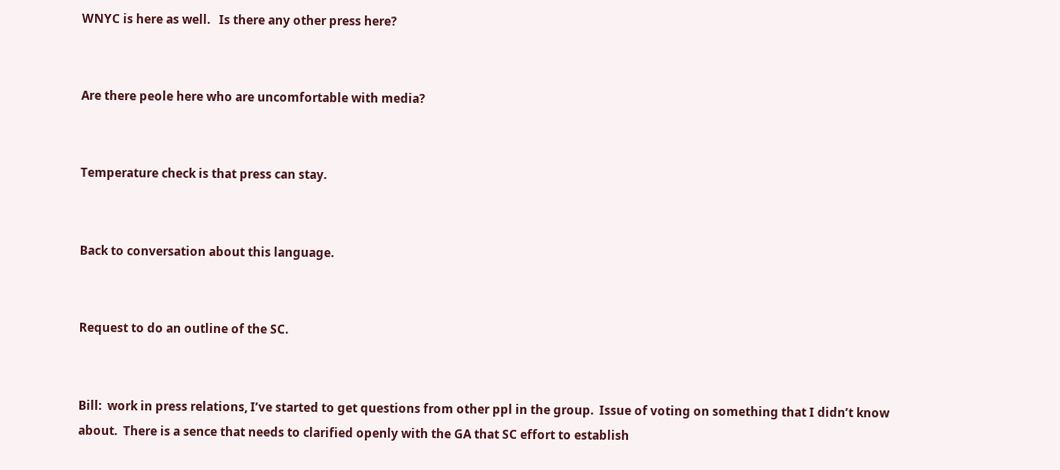WNYC is here as well.   Is there any other press here?


Are there peole here who are uncomfortable with media?


Temperature check is that press can stay.


Back to conversation about this language.


Request to do an outline of the SC.


Bill:  work in press relations, I’ve started to get questions from other ppl in the group.  Issue of voting on something that I didn’t know about.  There is a sence that needs to clarified openly with the GA that SC effort to establish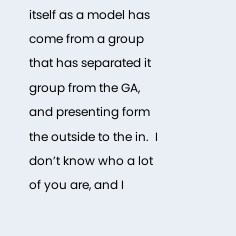itself as a model has come from a group that has separated it group from the GA, and presenting form the outside to the in.  I don’t know who a lot of you are, and I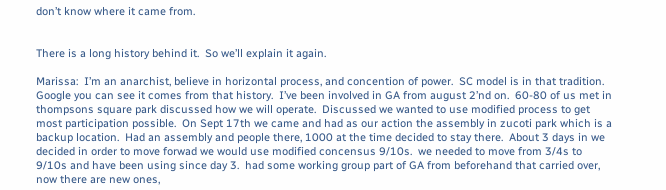don’t know where it came from.


There is a long history behind it.  So we’ll explain it again.

Marissa:  I’m an anarchist, believe in horizontal process, and concention of power.  SC model is in that tradition.  Google you can see it comes from that history.  I’ve been involved in GA from august 2’nd on.  60-80 of us met in thompsons square park discussed how we will operate.  Discussed we wanted to use modified process to get most participation possible.  On Sept 17th we came and had as our action the assembly in zucoti park which is a backup location.  Had an assembly and people there, 1000 at the time decided to stay there.  About 3 days in we decided in order to move forwad we would use modified concensus 9/10s.  we needed to move from 3/4s to 9/10s and have been using since day 3.  had some working group part of GA from beforehand that carried over, now there are new ones,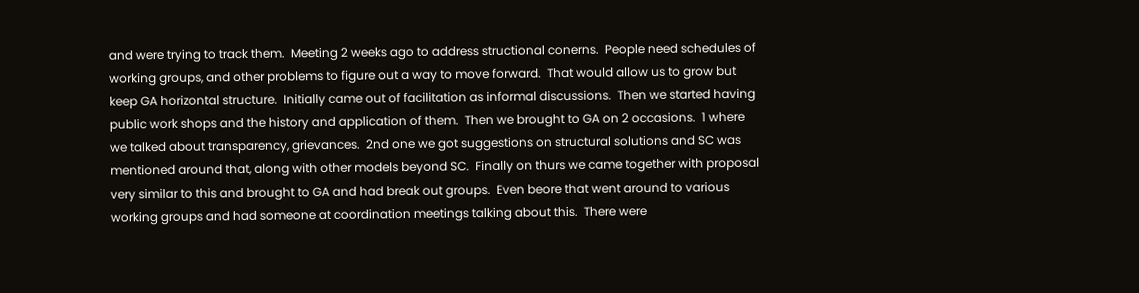and were trying to track them.  Meeting 2 weeks ago to address structional conerns.  People need schedules of working groups, and other problems to figure out a way to move forward.  That would allow us to grow but keep GA horizontal structure.  Initially came out of facilitation as informal discussions.  Then we started having public work shops and the history and application of them.  Then we brought to GA on 2 occasions.  1 where we talked about transparency, grievances.  2nd one we got suggestions on structural solutions and SC was mentioned around that, along with other models beyond SC.  Finally on thurs we came together with proposal very similar to this and brought to GA and had break out groups.  Even beore that went around to various working groups and had someone at coordination meetings talking about this.  There were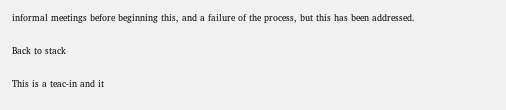informal meetings before beginning this, and a failure of the process, but this has been addressed.


Back to stack


This is a teac-in and it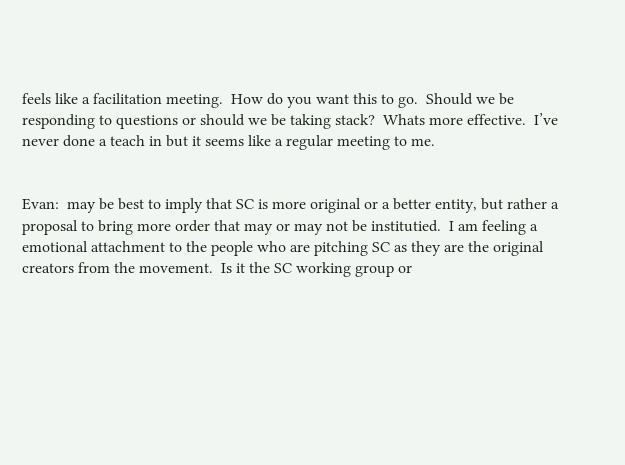feels like a facilitation meeting.  How do you want this to go.  Should we be responding to questions or should we be taking stack?  Whats more effective.  I’ve never done a teach in but it seems like a regular meeting to me.


Evan:  may be best to imply that SC is more original or a better entity, but rather a proposal to bring more order that may or may not be institutied.  I am feeling a emotional attachment to the people who are pitching SC as they are the original creators from the movement.  Is it the SC working group or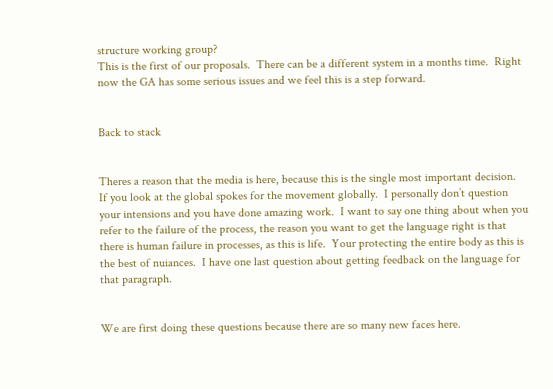structure working group?
This is the first of our proposals.  There can be a different system in a months time.  Right now the GA has some serious issues and we feel this is a step forward.


Back to stack


Theres a reason that the media is here, because this is the single most important decision.  If you look at the global spokes for the movement globally.  I personally don’t question your intensions and you have done amazing work.  I want to say one thing about when you refer to the failure of the process, the reason you want to get the language right is that there is human failure in processes, as this is life.  Your protecting the entire body as this is the best of nuiances.  I have one last question about getting feedback on the language for that paragraph.


We are first doing these questions because there are so many new faces here.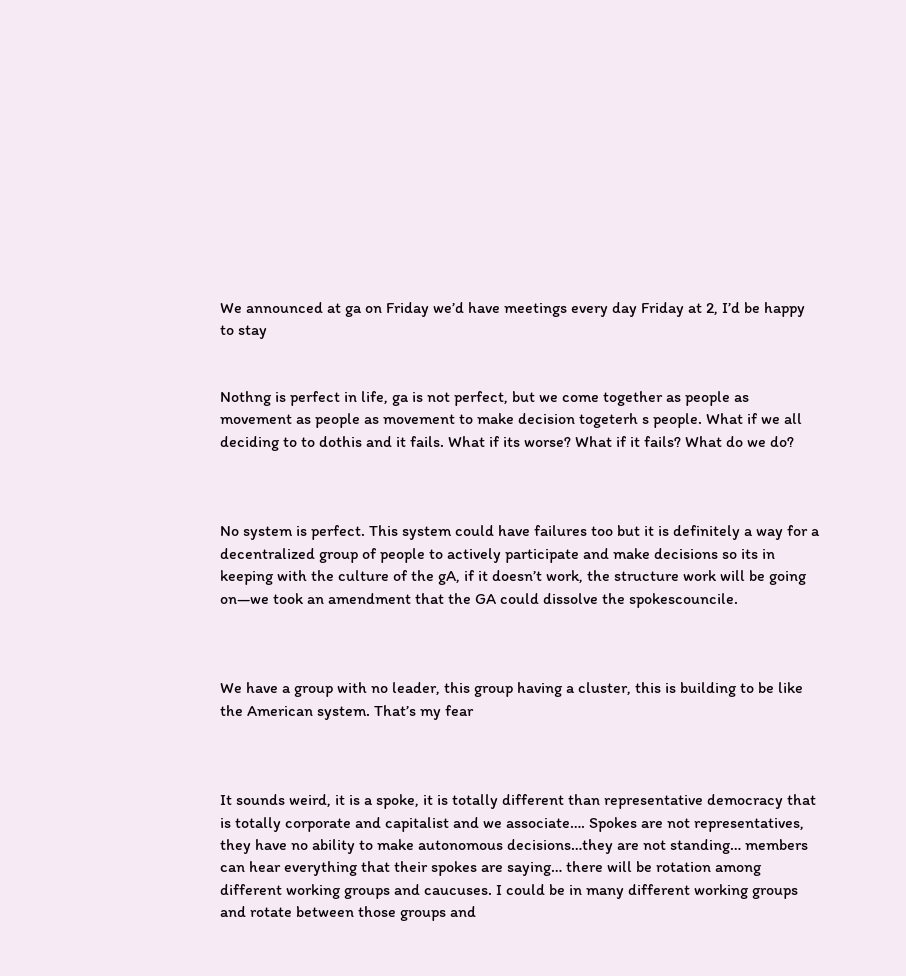We announced at ga on Friday we’d have meetings every day Friday at 2, I’d be happy to stay


Nothng is perfect in life, ga is not perfect, but we come together as people as movement as people as movement to make decision togeterh s people. What if we all deciding to to dothis and it fails. What if its worse? What if it fails? What do we do?



No system is perfect. This system could have failures too but it is definitely a way for a decentralized group of people to actively participate and make decisions so its in keeping with the culture of the gA, if it doesn’t work, the structure work will be going on—we took an amendment that the GA could dissolve the spokescouncile.



We have a group with no leader, this group having a cluster, this is building to be like the American system. That’s my fear



It sounds weird, it is a spoke, it is totally different than representative democracy that is totally corporate and capitalist and we associate…. Spokes are not representatives, they have no ability to make autonomous decisions…they are not standing… members can hear everything that their spokes are saying… there will be rotation among different working groups and caucuses. I could be in many different working groups and rotate between those groups and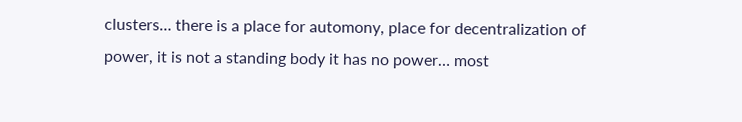clusters… there is a place for automony, place for decentralization of power, it is not a standing body it has no power… most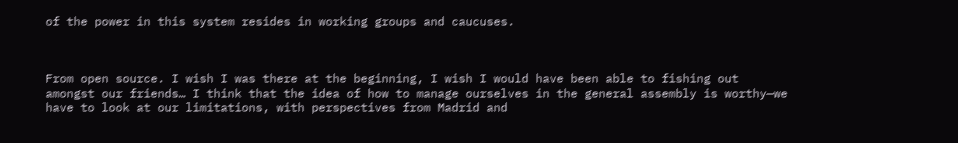of the power in this system resides in working groups and caucuses.



From open source. I wish I was there at the beginning, I wish I would have been able to fishing out amongst our friends… I think that the idea of how to manage ourselves in the general assembly is worthy—we have to look at our limitations, with perspectives from Madrid and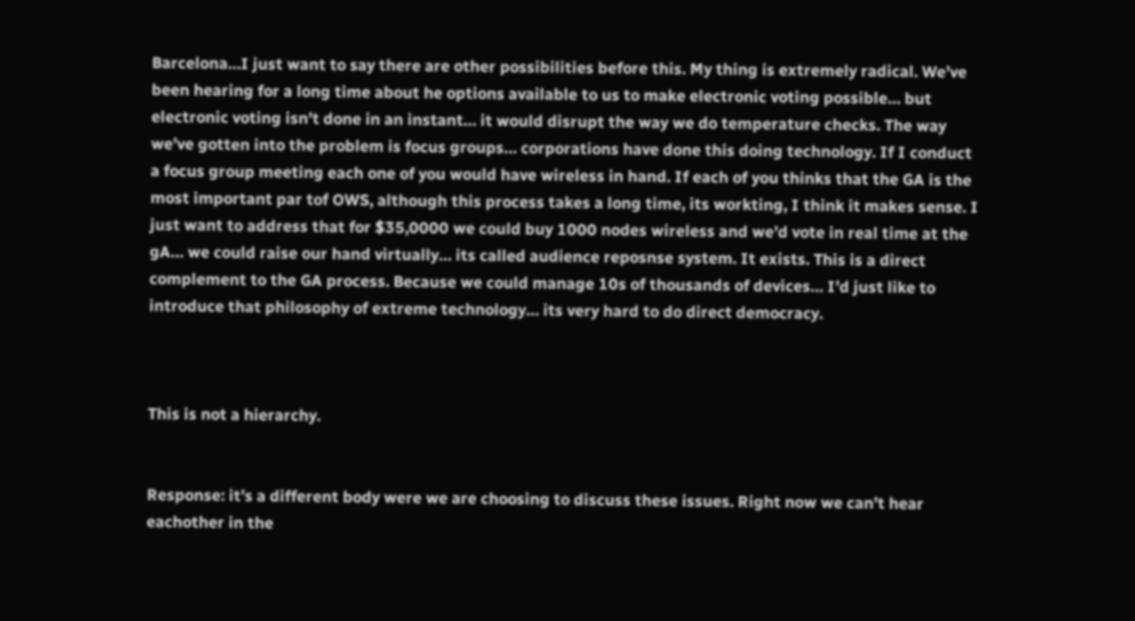Barcelona…I just want to say there are other possibilities before this. My thing is extremely radical. We’ve been hearing for a long time about he options available to us to make electronic voting possible… but electronic voting isn’t done in an instant… it would disrupt the way we do temperature checks. The way we’ve gotten into the problem is focus groups… corporations have done this doing technology. If I conduct a focus group meeting each one of you would have wireless in hand. If each of you thinks that the GA is the most important par tof OWS, although this process takes a long time, its workting, I think it makes sense. I just want to address that for $35,0000 we could buy 1000 nodes wireless and we’d vote in real time at the gA… we could raise our hand virtually… its called audience reposnse system. It exists. This is a direct complement to the GA process. Because we could manage 10s of thousands of devices… I’d just like to introduce that philosophy of extreme technology… its very hard to do direct democracy.



This is not a hierarchy.


Response: it’s a different body were we are choosing to discuss these issues. Right now we can’t hear eachother in the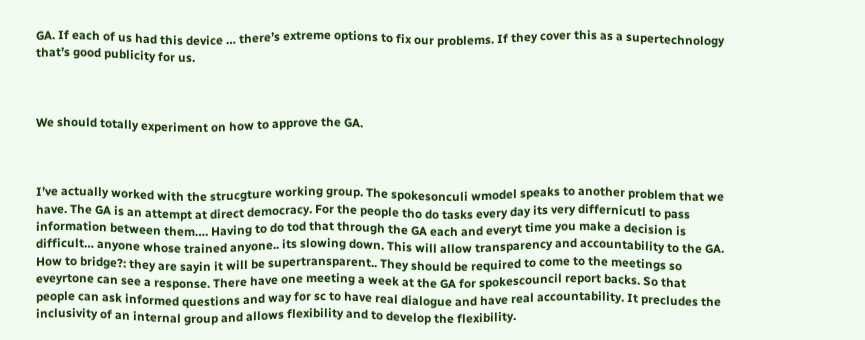GA. If each of us had this device … there’s extreme options to fix our problems. If they cover this as a supertechnology that’s good publicity for us.



We should totally experiment on how to approve the GA.



I’ve actually worked with the strucgture working group. The spokesonculi wmodel speaks to another problem that we have. The GA is an attempt at direct democracy. For the people tho do tasks every day its very differnicutl to pass information between them…. Having to do tod that through the GA each and everyt time you make a decision is difficult… anyone whose trained anyone.. its slowing down. This will allow transparency and accountability to the GA. How to bridge?: they are sayin it will be supertransparent.. They should be required to come to the meetings so eveyrtone can see a response. There have one meeting a week at the GA for spokescouncil report backs. So that people can ask informed questions and way for sc to have real dialogue and have real accountability. It precludes the inclusivity of an internal group and allows flexibility and to develop the flexibility.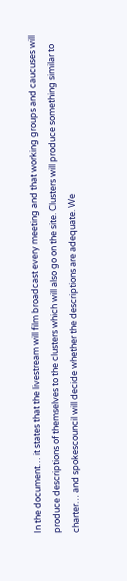In the document… it states that the livestream will film broadcast every meeting and that working groups and caucuses will produce descriptions of themselves to the clusters which will also go on the site. Clusters will produce something similar to charter… and spokescouncil will decide whether the descriptions are adequate. We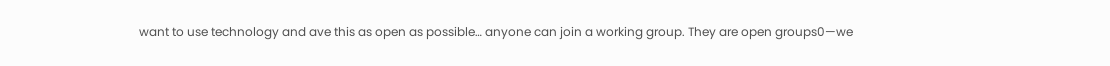want to use technology and ave this as open as possible… anyone can join a working group. They are open groups0—we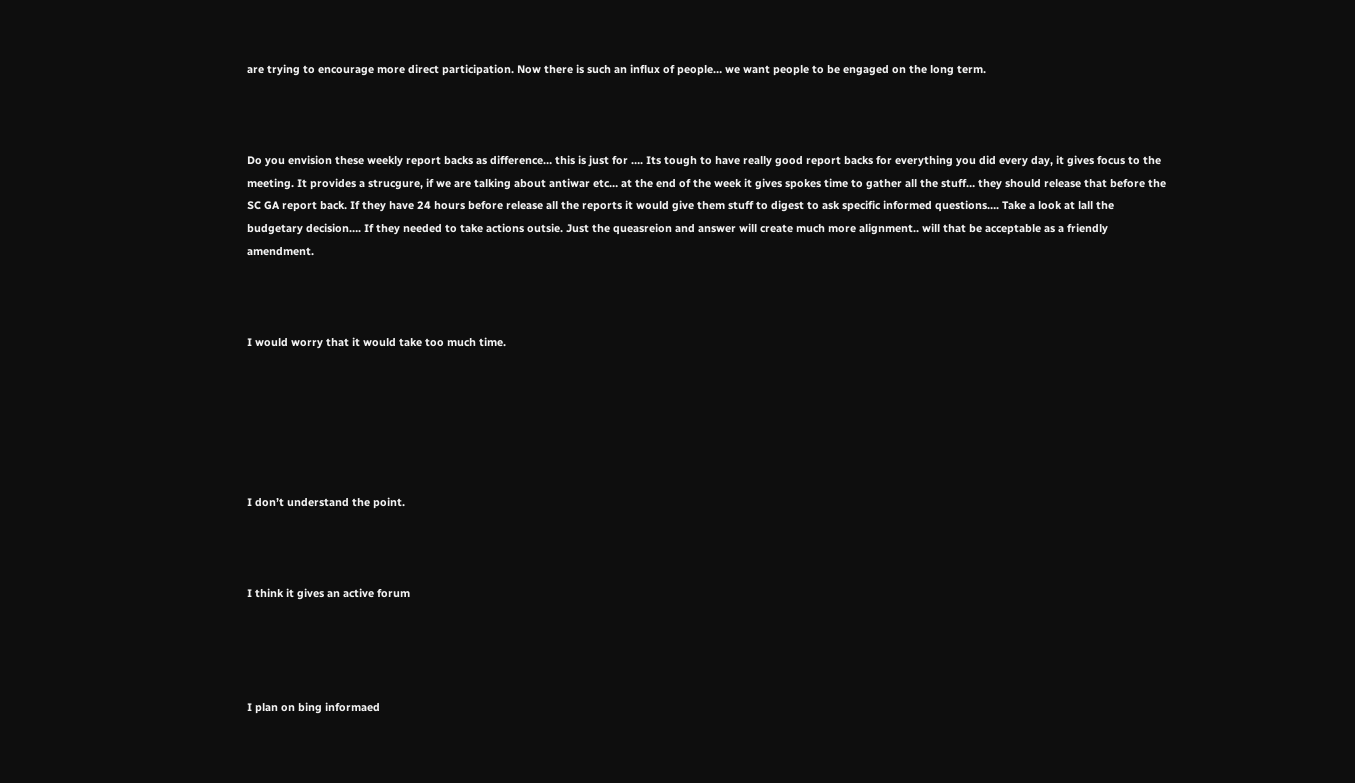are trying to encourage more direct participation. Now there is such an influx of people… we want people to be engaged on the long term.



Do you envision these weekly report backs as difference… this is just for …. Its tough to have really good report backs for everything you did every day, it gives focus to the meeting. It provides a strucgure, if we are talking about antiwar etc… at the end of the week it gives spokes time to gather all the stuff… they should release that before the SC GA report back. If they have 24 hours before release all the reports it would give them stuff to digest to ask specific informed questions…. Take a look at lall the budgetary decision…. If they needed to take actions outsie. Just the queasreion and answer will create much more alignment.. will that be acceptable as a friendly amendment.



I would worry that it would take too much time.






I don’t understand the point.



I think it gives an active forum




I plan on bing informaed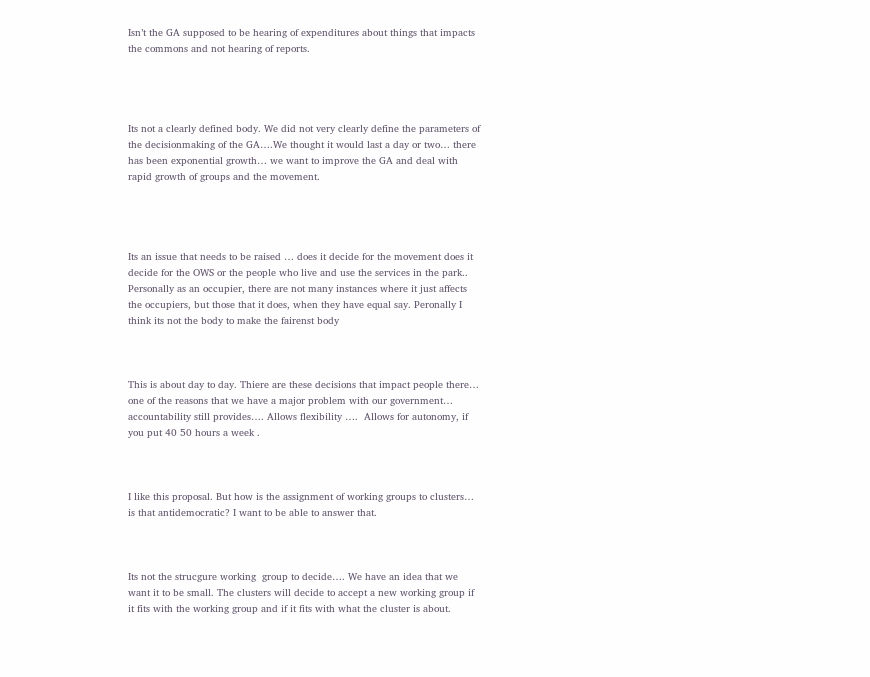Isn’t the GA supposed to be hearing of expenditures about things that impacts the commons and not hearing of reports.




Its not a clearly defined body. We did not very clearly define the parameters of the decisionmaking of the GA….We thought it would last a day or two… there has been exponential growth… we want to improve the GA and deal with rapid growth of groups and the movement.




Its an issue that needs to be raised … does it decide for the movement does it decide for the OWS or the people who live and use the services in the park.. Personally as an occupier, there are not many instances where it just affects the occupiers, but those that it does, when they have equal say. Peronally I think its not the body to make the fairenst body



This is about day to day. Thiere are these decisions that impact people there… one of the reasons that we have a major problem with our government… accountability still provides…. Allows flexibility ….  Allows for autonomy, if you put 40 50 hours a week .



I like this proposal. But how is the assignment of working groups to clusters… is that antidemocratic? I want to be able to answer that.



Its not the strucgure working  group to decide…. We have an idea that we want it to be small. The clusters will decide to accept a new working group if it fits with the working group and if it fits with what the cluster is about.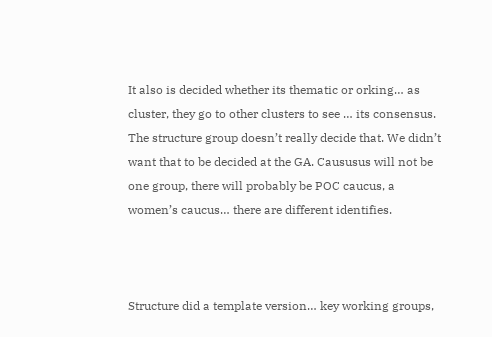It also is decided whether its thematic or orking… as cluster, they go to other clusters to see … its consensus. The structure group doesn’t really decide that. We didn’t want that to be decided at the GA. Caususus will not be one group, there will probably be POC caucus, a women’s caucus… there are different identifies.



Structure did a template version… key working groups,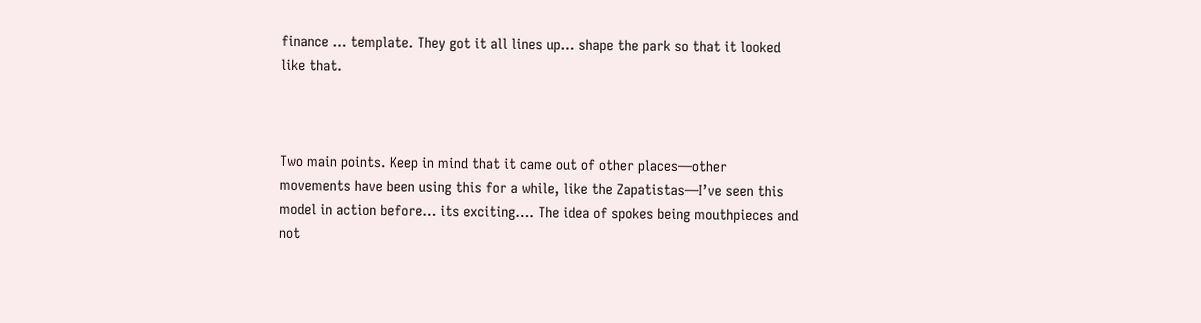finance … template. They got it all lines up… shape the park so that it looked like that.



Two main points. Keep in mind that it came out of other places—other movements have been using this for a while, like the Zapatistas—I’ve seen this model in action before… its exciting…. The idea of spokes being mouthpieces and not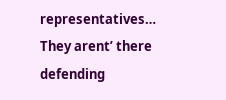representatives… They arent’ there defending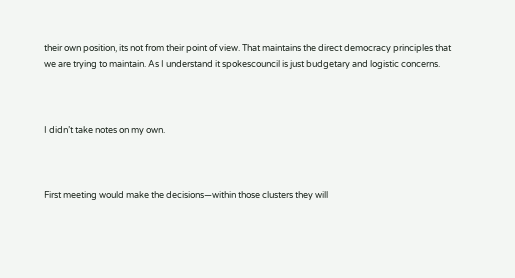their own position, its not from their point of view. That maintains the direct democracy principles that we are trying to maintain. As I understand it spokescouncil is just budgetary and logistic concerns.



I didn’t take notes on my own.



First meeting would make the decisions—within those clusters they will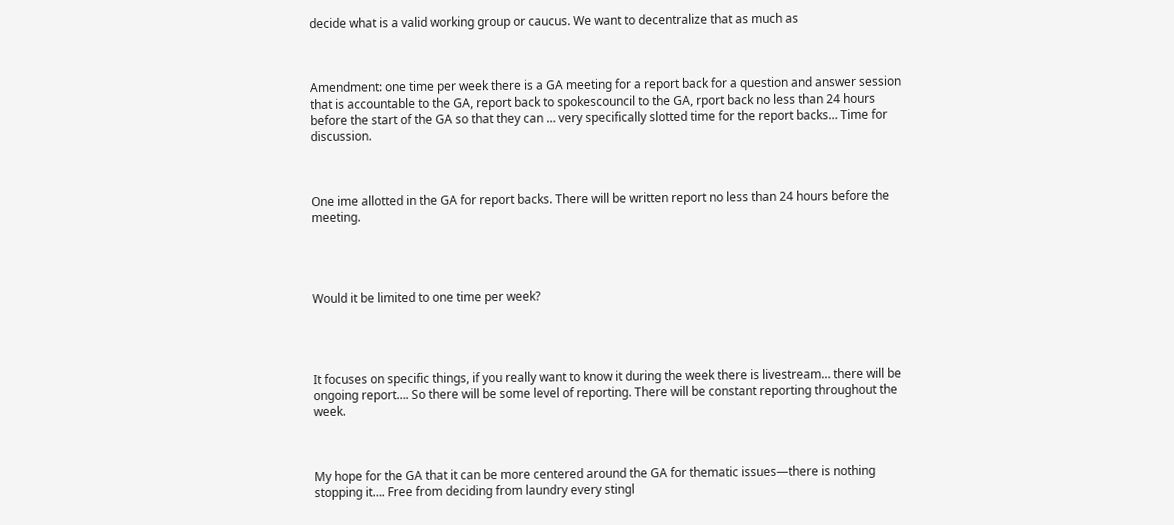decide what is a valid working group or caucus. We want to decentralize that as much as



Amendment: one time per week there is a GA meeting for a report back for a question and answer session that is accountable to the GA, report back to spokescouncil to the GA, rport back no less than 24 hours before the start of the GA so that they can … very specifically slotted time for the report backs… Time for discussion.



One ime allotted in the GA for report backs. There will be written report no less than 24 hours before the meeting.




Would it be limited to one time per week?




It focuses on specific things, if you really want to know it during the week there is livestream… there will be ongoing report…. So there will be some level of reporting. There will be constant reporting throughout the week.



My hope for the GA that it can be more centered around the GA for thematic issues—there is nothing stopping it…. Free from deciding from laundry every stingl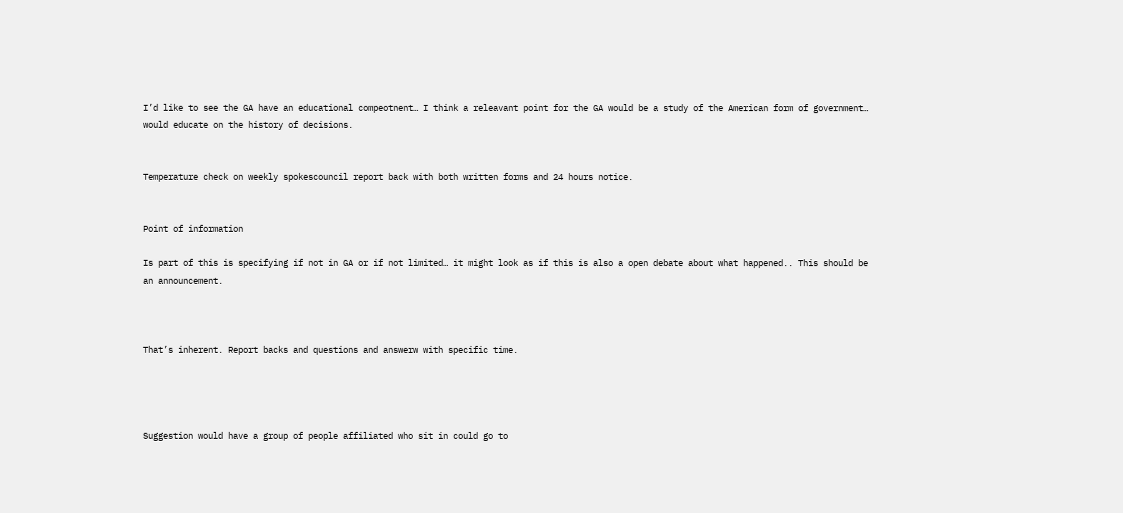I’d like to see the GA have an educational compeotnent… I think a releavant point for the GA would be a study of the American form of government… would educate on the history of decisions.


Temperature check on weekly spokescouncil report back with both written forms and 24 hours notice.


Point of information

Is part of this is specifying if not in GA or if not limited… it might look as if this is also a open debate about what happened.. This should be an announcement.



That’s inherent. Report backs and questions and answerw with specific time.




Suggestion would have a group of people affiliated who sit in could go to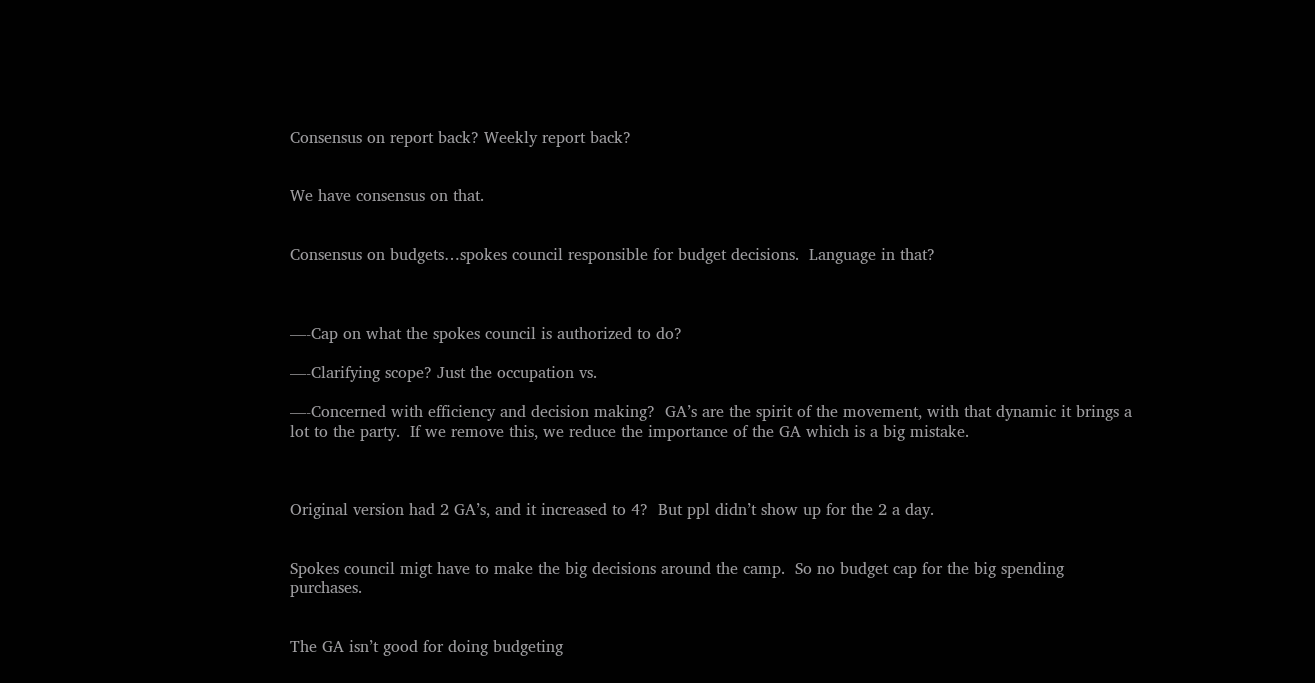Consensus on report back? Weekly report back?


We have consensus on that.


Consensus on budgets…spokes council responsible for budget decisions.  Language in that?



—-Cap on what the spokes council is authorized to do?

—-Clarifying scope? Just the occupation vs.

—-Concerned with efficiency and decision making?  GA’s are the spirit of the movement, with that dynamic it brings a lot to the party.  If we remove this, we reduce the importance of the GA which is a big mistake.



Original version had 2 GA’s, and it increased to 4?  But ppl didn’t show up for the 2 a day.


Spokes council migt have to make the big decisions around the camp.  So no budget cap for the big spending purchases.


The GA isn’t good for doing budgeting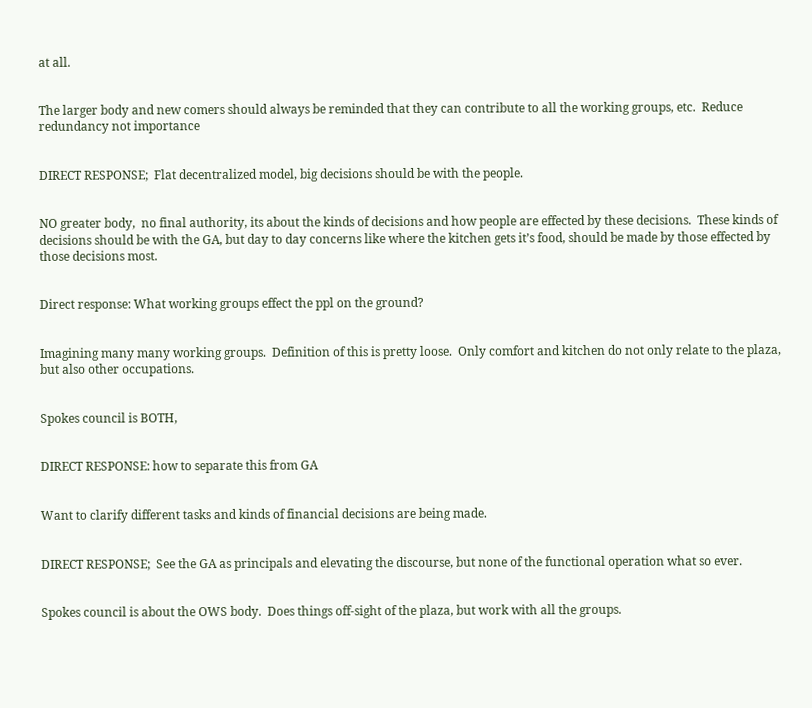at all.


The larger body and new comers should always be reminded that they can contribute to all the working groups, etc.  Reduce redundancy not importance


DIRECT RESPONSE;  Flat decentralized model, big decisions should be with the people.


NO greater body,  no final authority, its about the kinds of decisions and how people are effected by these decisions.  These kinds of decisions should be with the GA, but day to day concerns like where the kitchen gets it’s food, should be made by those effected by those decisions most.


Direct response: What working groups effect the ppl on the ground?


Imagining many many working groups.  Definition of this is pretty loose.  Only comfort and kitchen do not only relate to the plaza, but also other occupations.


Spokes council is BOTH,


DIRECT RESPONSE: how to separate this from GA


Want to clarify different tasks and kinds of financial decisions are being made.


DIRECT RESPONSE;  See the GA as principals and elevating the discourse, but none of the functional operation what so ever.


Spokes council is about the OWS body.  Does things off-sight of the plaza, but work with all the groups.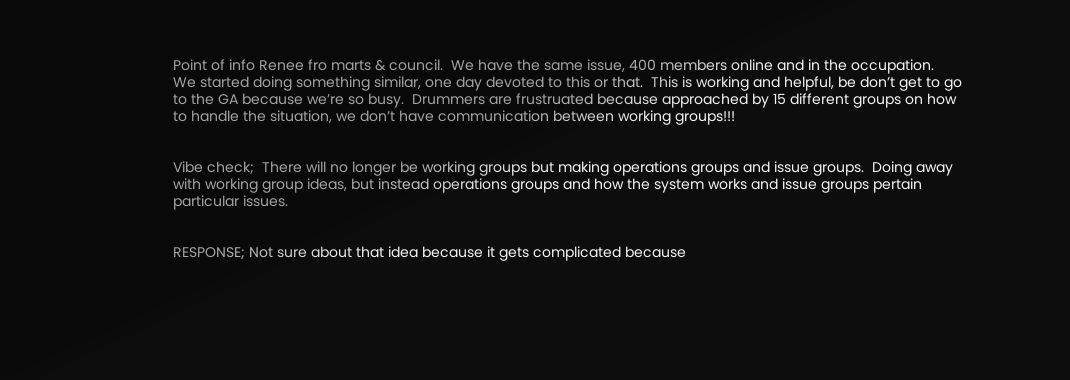Point of info Renee fro marts & council.  We have the same issue, 400 members online and in the occupation.  We started doing something similar, one day devoted to this or that.  This is working and helpful, be don’t get to go to the GA because we’re so busy.  Drummers are frustruated because approached by 15 different groups on how to handle the situation, we don’t have communication between working groups!!!


Vibe check;  There will no longer be working groups but making operations groups and issue groups.  Doing away with working group ideas, but instead operations groups and how the system works and issue groups pertain particular issues.


RESPONSE; Not sure about that idea because it gets complicated because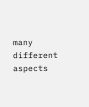many different aspects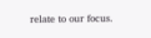relate to our focus.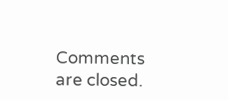Comments are closed.